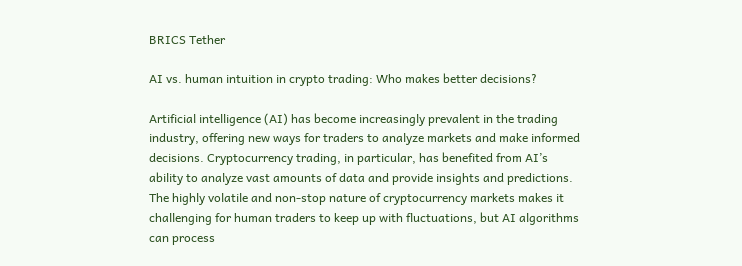BRICS Tether

AI vs. human intuition in crypto trading: Who makes better decisions?

Artificial intelligence (AI) has become increasingly prevalent in the trading industry, offering new ways for traders to analyze markets and make informed decisions. Cryptocurrency trading, in particular, has benefited from AI’s ability to analyze vast amounts of data and provide insights and predictions. The highly volatile and non-stop nature of cryptocurrency markets makes it challenging for human traders to keep up with fluctuations, but AI algorithms can process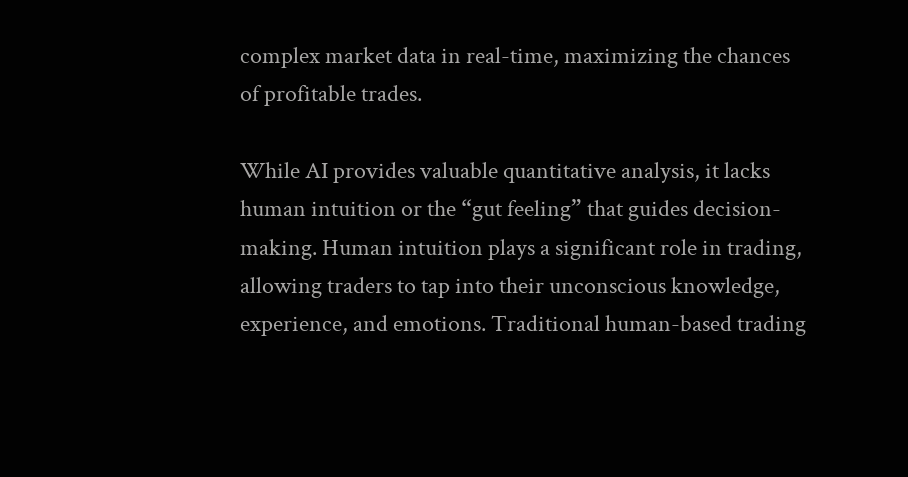complex market data in real-time, maximizing the chances of profitable trades.

While AI provides valuable quantitative analysis, it lacks human intuition or the “gut feeling” that guides decision-making. Human intuition plays a significant role in trading, allowing traders to tap into their unconscious knowledge, experience, and emotions. Traditional human-based trading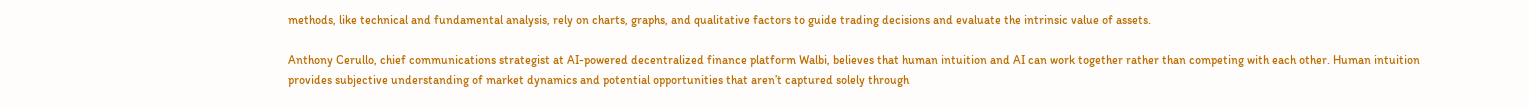methods, like technical and fundamental analysis, rely on charts, graphs, and qualitative factors to guide trading decisions and evaluate the intrinsic value of assets.

Anthony Cerullo, chief communications strategist at AI-powered decentralized finance platform Walbi, believes that human intuition and AI can work together rather than competing with each other. Human intuition provides subjective understanding of market dynamics and potential opportunities that aren’t captured solely through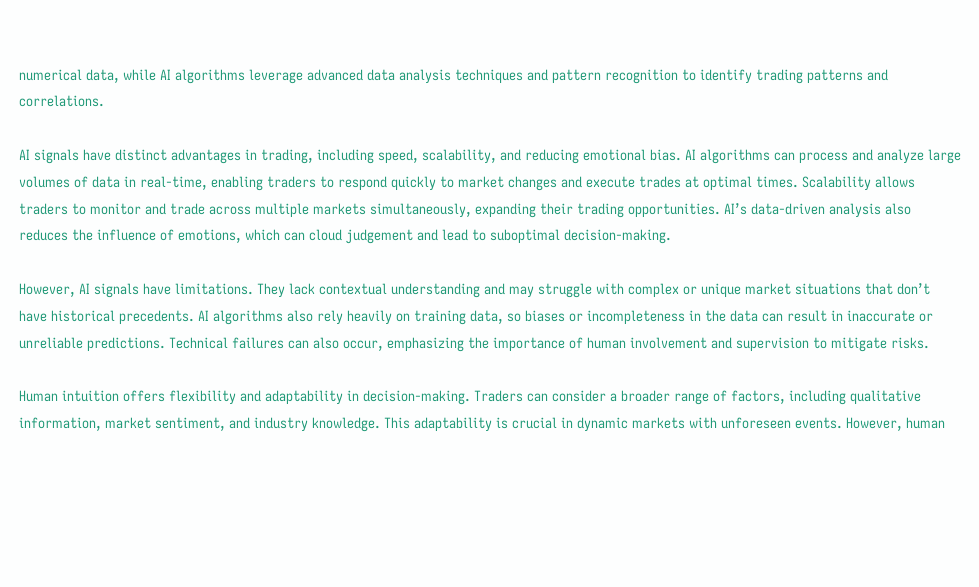numerical data, while AI algorithms leverage advanced data analysis techniques and pattern recognition to identify trading patterns and correlations.

AI signals have distinct advantages in trading, including speed, scalability, and reducing emotional bias. AI algorithms can process and analyze large volumes of data in real-time, enabling traders to respond quickly to market changes and execute trades at optimal times. Scalability allows traders to monitor and trade across multiple markets simultaneously, expanding their trading opportunities. AI’s data-driven analysis also reduces the influence of emotions, which can cloud judgement and lead to suboptimal decision-making.

However, AI signals have limitations. They lack contextual understanding and may struggle with complex or unique market situations that don’t have historical precedents. AI algorithms also rely heavily on training data, so biases or incompleteness in the data can result in inaccurate or unreliable predictions. Technical failures can also occur, emphasizing the importance of human involvement and supervision to mitigate risks.

Human intuition offers flexibility and adaptability in decision-making. Traders can consider a broader range of factors, including qualitative information, market sentiment, and industry knowledge. This adaptability is crucial in dynamic markets with unforeseen events. However, human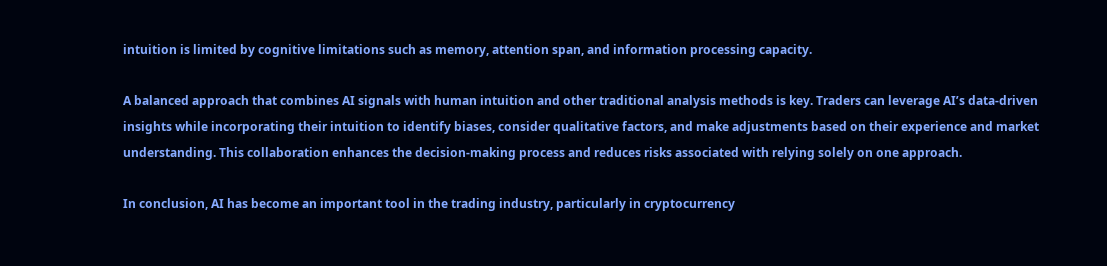intuition is limited by cognitive limitations such as memory, attention span, and information processing capacity.

A balanced approach that combines AI signals with human intuition and other traditional analysis methods is key. Traders can leverage AI’s data-driven insights while incorporating their intuition to identify biases, consider qualitative factors, and make adjustments based on their experience and market understanding. This collaboration enhances the decision-making process and reduces risks associated with relying solely on one approach.

In conclusion, AI has become an important tool in the trading industry, particularly in cryptocurrency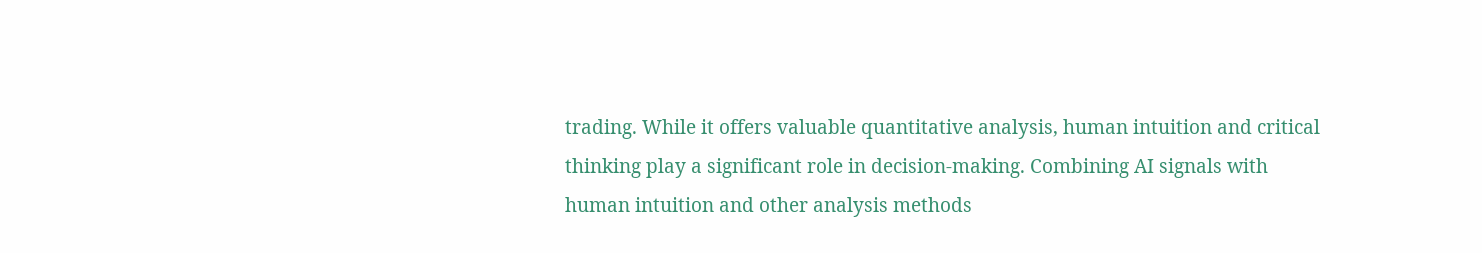trading. While it offers valuable quantitative analysis, human intuition and critical thinking play a significant role in decision-making. Combining AI signals with human intuition and other analysis methods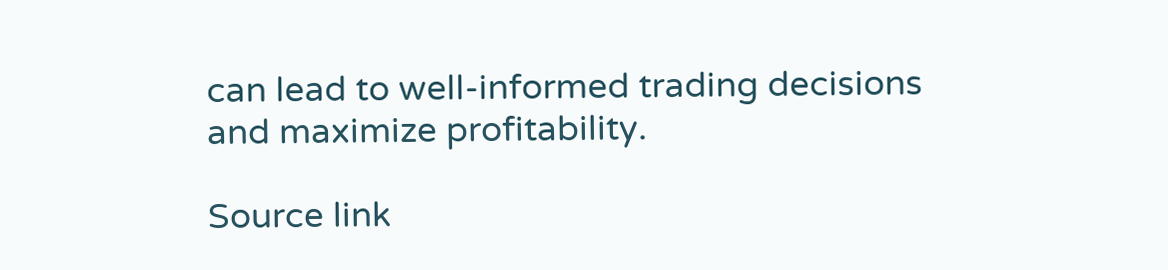can lead to well-informed trading decisions and maximize profitability.

Source link